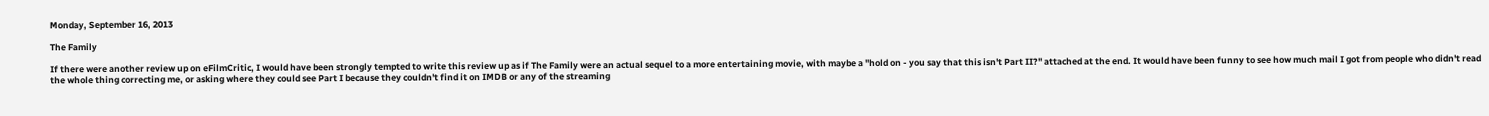Monday, September 16, 2013

The Family

If there were another review up on eFilmCritic, I would have been strongly tempted to write this review up as if The Family were an actual sequel to a more entertaining movie, with maybe a "hold on - you say that this isn't Part II?" attached at the end. It would have been funny to see how much mail I got from people who didn't read the whole thing correcting me, or asking where they could see Part I because they couldn't find it on IMDB or any of the streaming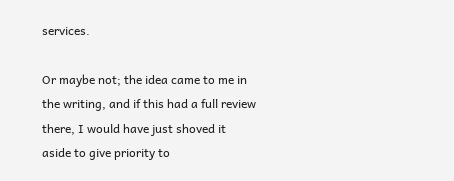services.

Or maybe not; the idea came to me in the writing, and if this had a full review there, I would have just shoved it aside to give priority to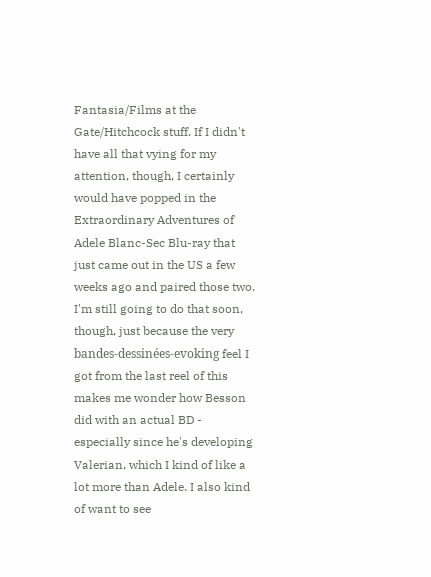Fantasia/Films at the Gate/Hitchcock stuff. If I didn't have all that vying for my attention, though, I certainly would have popped in the Extraordinary Adventures of Adele Blanc-Sec Blu-ray that just came out in the US a few weeks ago and paired those two. I'm still going to do that soon, though, just because the very bandes-dessinées-evoking feel I got from the last reel of this makes me wonder how Besson did with an actual BD - especially since he's developing Valerian, which I kind of like a lot more than Adele. I also kind of want to see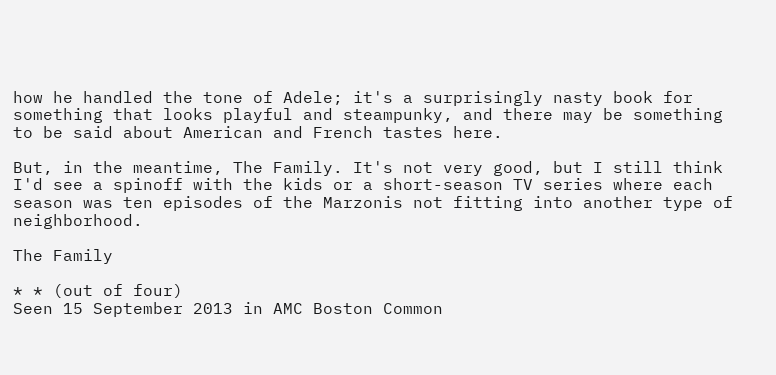how he handled the tone of Adele; it's a surprisingly nasty book for something that looks playful and steampunky, and there may be something to be said about American and French tastes here.

But, in the meantime, The Family. It's not very good, but I still think I'd see a spinoff with the kids or a short-season TV series where each season was ten episodes of the Marzonis not fitting into another type of neighborhood.

The Family

* * (out of four)
Seen 15 September 2013 in AMC Boston Common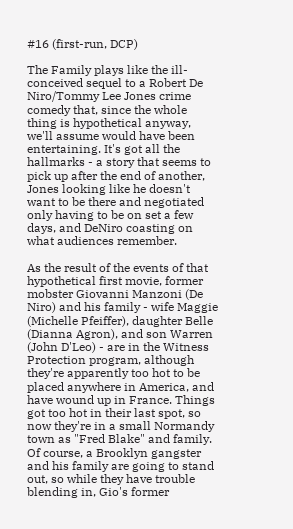#16 (first-run, DCP)

The Family plays like the ill-conceived sequel to a Robert De Niro/Tommy Lee Jones crime comedy that, since the whole thing is hypothetical anyway, we'll assume would have been entertaining. It's got all the hallmarks - a story that seems to pick up after the end of another, Jones looking like he doesn't want to be there and negotiated only having to be on set a few days, and DeNiro coasting on what audiences remember.

As the result of the events of that hypothetical first movie, former mobster Giovanni Manzoni (De Niro) and his family - wife Maggie (Michelle Pfeiffer), daughter Belle (Dianna Agron), and son Warren (John D'Leo) - are in the Witness Protection program, although they're apparently too hot to be placed anywhere in America, and have wound up in France. Things got too hot in their last spot, so now they're in a small Normandy town as "Fred Blake" and family. Of course, a Brooklyn gangster and his family are going to stand out, so while they have trouble blending in, Gio's former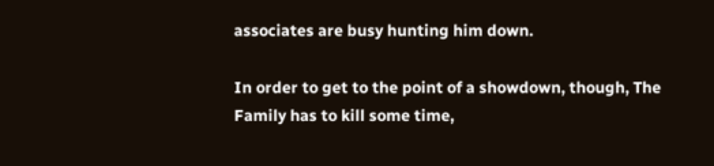associates are busy hunting him down.

In order to get to the point of a showdown, though, The Family has to kill some time,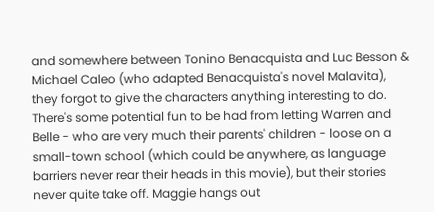and somewhere between Tonino Benacquista and Luc Besson & Michael Caleo (who adapted Benacquista's novel Malavita), they forgot to give the characters anything interesting to do. There's some potential fun to be had from letting Warren and Belle - who are very much their parents' children - loose on a small-town school (which could be anywhere, as language barriers never rear their heads in this movie), but their stories never quite take off. Maggie hangs out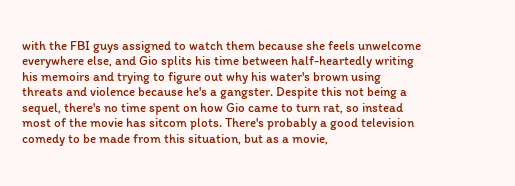with the FBI guys assigned to watch them because she feels unwelcome everywhere else, and Gio splits his time between half-heartedly writing his memoirs and trying to figure out why his water's brown using threats and violence because he's a gangster. Despite this not being a sequel, there's no time spent on how Gio came to turn rat, so instead most of the movie has sitcom plots. There's probably a good television comedy to be made from this situation, but as a movie,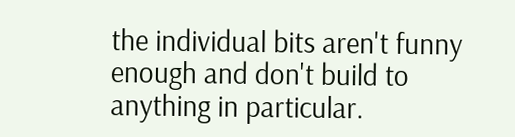the individual bits aren't funny enough and don't build to anything in particular.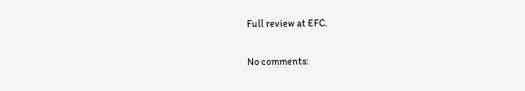Full review at EFC.

No comments: